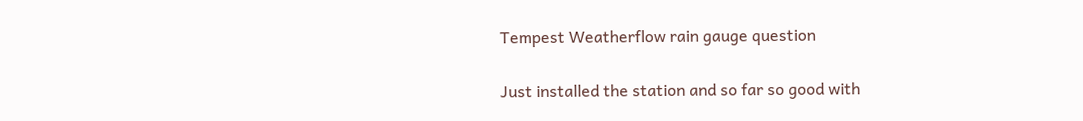Tempest Weatherflow rain gauge question

Just installed the station and so far so good with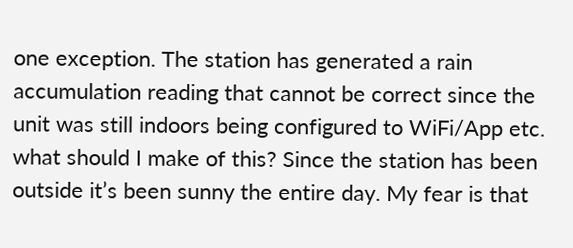one exception. The station has generated a rain accumulation reading that cannot be correct since the unit was still indoors being configured to WiFi/App etc. what should I make of this? Since the station has been outside it’s been sunny the entire day. My fear is that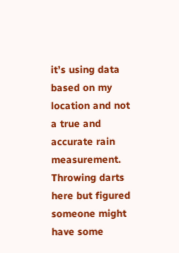it’s using data based on my location and not a true and accurate rain measurement. Throwing darts here but figured someone might have some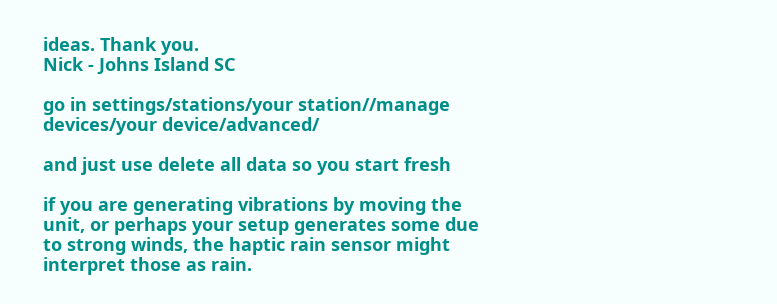ideas. Thank you.
Nick - Johns Island SC

go in settings/stations/your station//manage devices/your device/advanced/

and just use delete all data so you start fresh

if you are generating vibrations by moving the unit, or perhaps your setup generates some due to strong winds, the haptic rain sensor might interpret those as rain.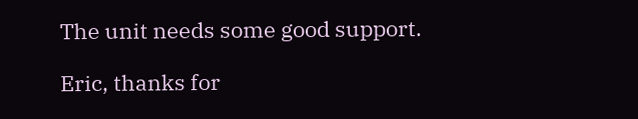The unit needs some good support.

Eric, thanks for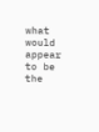what would appear to be the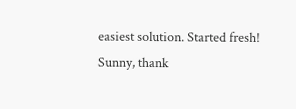easiest solution. Started fresh! Sunny, thank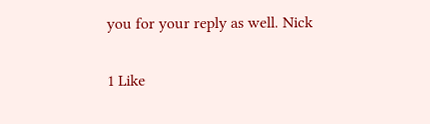you for your reply as well. Nick

1 Like